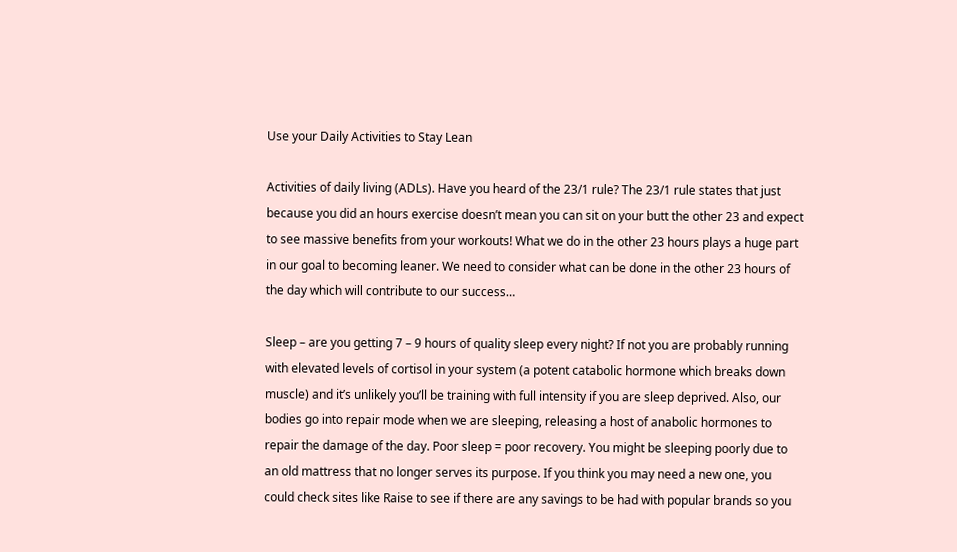Use your Daily Activities to Stay Lean

Activities of daily living (ADLs). Have you heard of the 23/1 rule? The 23/1 rule states that just because you did an hours exercise doesn’t mean you can sit on your butt the other 23 and expect to see massive benefits from your workouts! What we do in the other 23 hours plays a huge part in our goal to becoming leaner. We need to consider what can be done in the other 23 hours of the day which will contribute to our success…

Sleep – are you getting 7 – 9 hours of quality sleep every night? If not you are probably running with elevated levels of cortisol in your system (a potent catabolic hormone which breaks down muscle) and it’s unlikely you’ll be training with full intensity if you are sleep deprived. Also, our bodies go into repair mode when we are sleeping, releasing a host of anabolic hormones to repair the damage of the day. Poor sleep = poor recovery. You might be sleeping poorly due to an old mattress that no longer serves its purpose. If you think you may need a new one, you could check sites like Raise to see if there are any savings to be had with popular brands so you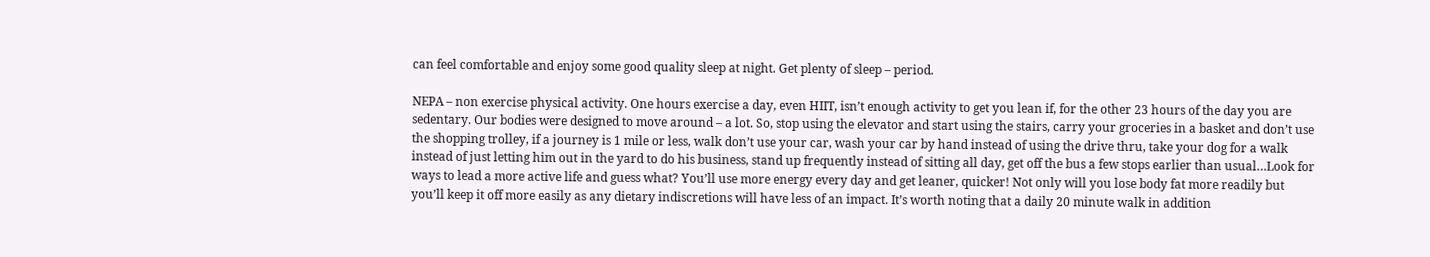can feel comfortable and enjoy some good quality sleep at night. Get plenty of sleep – period.

NEPA – non exercise physical activity. One hours exercise a day, even HIIT, isn’t enough activity to get you lean if, for the other 23 hours of the day you are sedentary. Our bodies were designed to move around – a lot. So, stop using the elevator and start using the stairs, carry your groceries in a basket and don’t use the shopping trolley, if a journey is 1 mile or less, walk don’t use your car, wash your car by hand instead of using the drive thru, take your dog for a walk instead of just letting him out in the yard to do his business, stand up frequently instead of sitting all day, get off the bus a few stops earlier than usual…Look for ways to lead a more active life and guess what? You’ll use more energy every day and get leaner, quicker! Not only will you lose body fat more readily but you’ll keep it off more easily as any dietary indiscretions will have less of an impact. It’s worth noting that a daily 20 minute walk in addition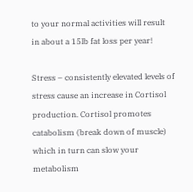to your normal activities will result in about a 15lb fat loss per year!

Stress – consistently elevated levels of stress cause an increase in Cortisol production. Cortisol promotes catabolism (break down of muscle) which in turn can slow your metabolism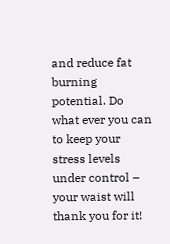and reduce fat burning potential. Do what ever you can to keep your stress levels under control – your waist will thank you for it!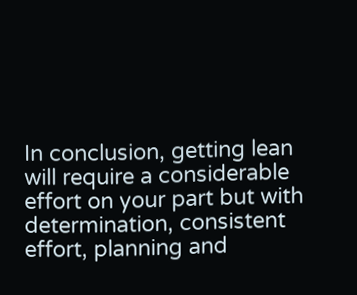In conclusion, getting lean will require a considerable effort on your part but with determination, consistent effort, planning and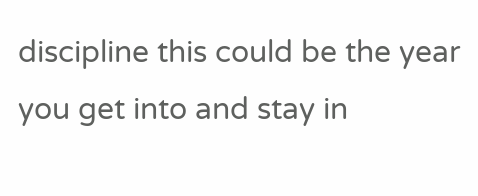discipline this could be the year you get into and stay in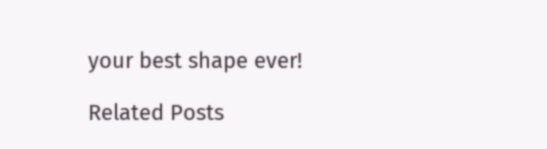your best shape ever!

Related Posts